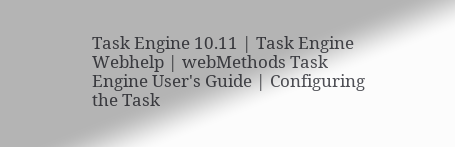Task Engine 10.11 | Task Engine Webhelp | webMethods Task Engine User's Guide | Configuring the Task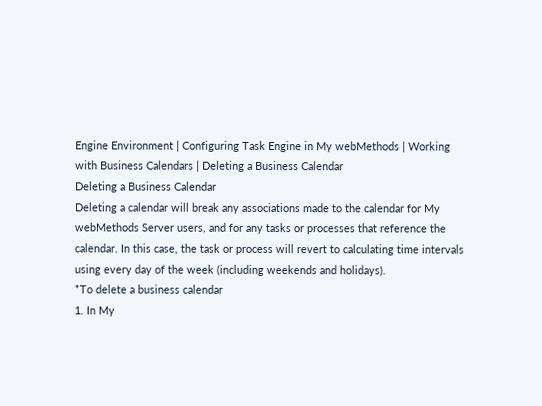Engine Environment | Configuring Task Engine in My webMethods | Working with Business Calendars | Deleting a Business Calendar
Deleting a Business Calendar
Deleting a calendar will break any associations made to the calendar for My webMethods Server users, and for any tasks or processes that reference the calendar. In this case, the task or process will revert to calculating time intervals using every day of the week (including weekends and holidays).
*To delete a business calendar
1. In My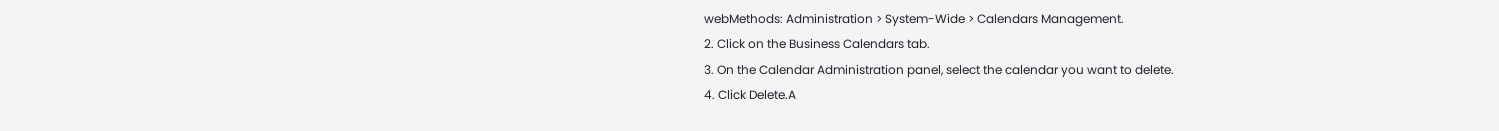webMethods: Administration > System-Wide > Calendars Management.
2. Click on the Business Calendars tab.
3. On the Calendar Administration panel, select the calendar you want to delete.
4. Click Delete.A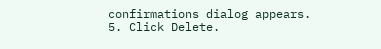confirmations dialog appears.
5. Click Delete.